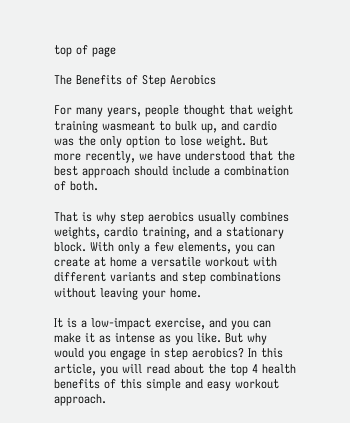top of page

The Benefits of Step Aerobics

For many years, people thought that weight training wasmeant to bulk up, and cardio was the only option to lose weight. But more recently, we have understood that the best approach should include a combination of both.

That is why step aerobics usually combines weights, cardio training, and a stationary block. With only a few elements, you can create at home a versatile workout with different variants and step combinations without leaving your home.

It is a low-impact exercise, and you can make it as intense as you like. But why would you engage in step aerobics? In this article, you will read about the top 4 health benefits of this simple and easy workout approach.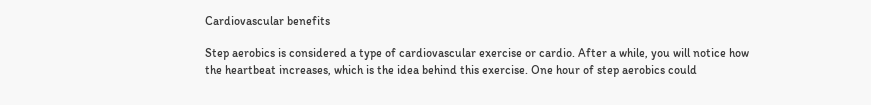Cardiovascular benefits

Step aerobics is considered a type of cardiovascular exercise or cardio. After a while, you will notice how the heartbeat increases, which is the idea behind this exercise. One hour of step aerobics could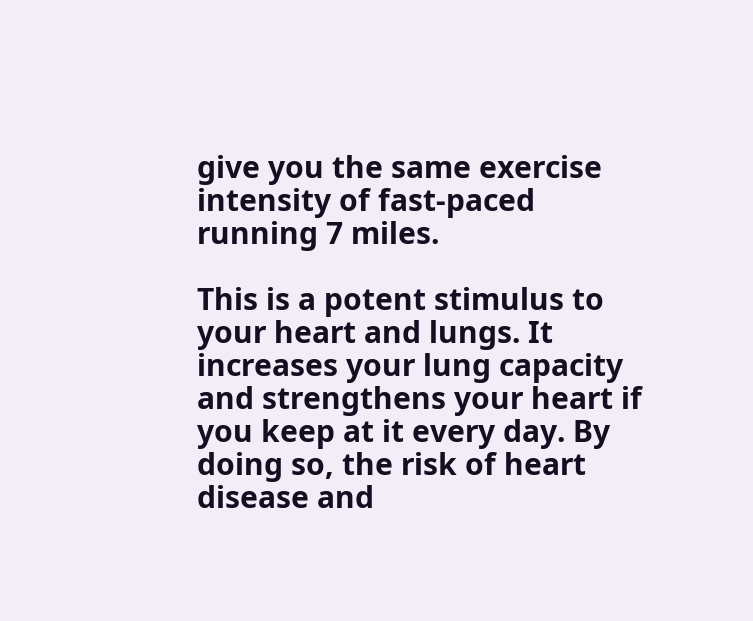give you the same exercise intensity of fast-paced running 7 miles.

This is a potent stimulus to your heart and lungs. It increases your lung capacity and strengthens your heart if you keep at it every day. By doing so, the risk of heart disease and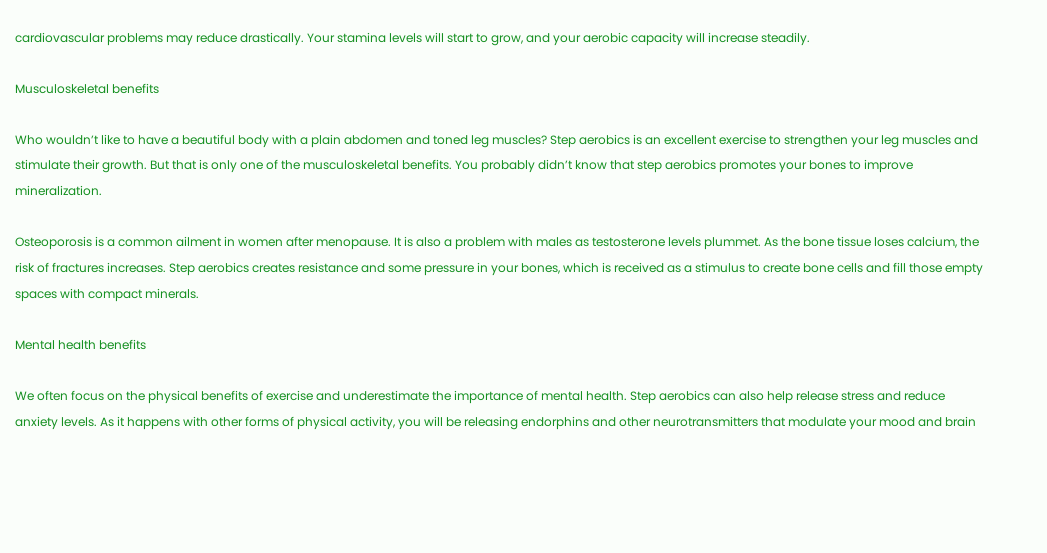cardiovascular problems may reduce drastically. Your stamina levels will start to grow, and your aerobic capacity will increase steadily.

Musculoskeletal benefits

Who wouldn’t like to have a beautiful body with a plain abdomen and toned leg muscles? Step aerobics is an excellent exercise to strengthen your leg muscles and stimulate their growth. But that is only one of the musculoskeletal benefits. You probably didn’t know that step aerobics promotes your bones to improve mineralization.

Osteoporosis is a common ailment in women after menopause. It is also a problem with males as testosterone levels plummet. As the bone tissue loses calcium, the risk of fractures increases. Step aerobics creates resistance and some pressure in your bones, which is received as a stimulus to create bone cells and fill those empty spaces with compact minerals.

Mental health benefits

We often focus on the physical benefits of exercise and underestimate the importance of mental health. Step aerobics can also help release stress and reduce anxiety levels. As it happens with other forms of physical activity, you will be releasing endorphins and other neurotransmitters that modulate your mood and brain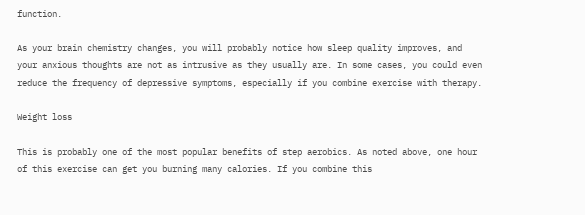function.

As your brain chemistry changes, you will probably notice how sleep quality improves, and your anxious thoughts are not as intrusive as they usually are. In some cases, you could even reduce the frequency of depressive symptoms, especially if you combine exercise with therapy.

Weight loss

This is probably one of the most popular benefits of step aerobics. As noted above, one hour of this exercise can get you burning many calories. If you combine this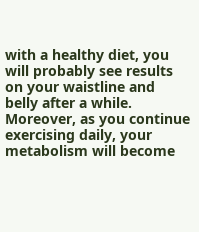with a healthy diet, you will probably see results on your waistline and belly after a while. Moreover, as you continue exercising daily, your metabolism will become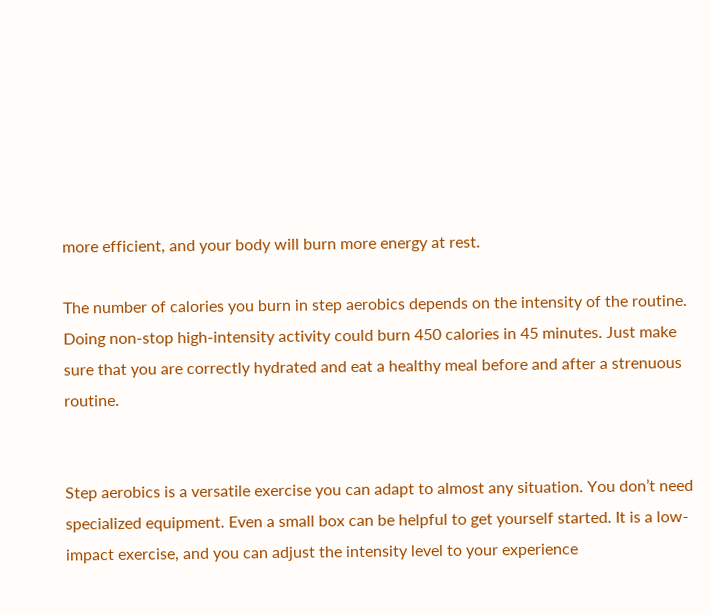more efficient, and your body will burn more energy at rest.

The number of calories you burn in step aerobics depends on the intensity of the routine. Doing non-stop high-intensity activity could burn 450 calories in 45 minutes. Just make sure that you are correctly hydrated and eat a healthy meal before and after a strenuous routine.


Step aerobics is a versatile exercise you can adapt to almost any situation. You don’t need specialized equipment. Even a small box can be helpful to get yourself started. It is a low-impact exercise, and you can adjust the intensity level to your experience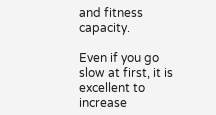and fitness capacity.

Even if you go slow at first, it is excellent to increase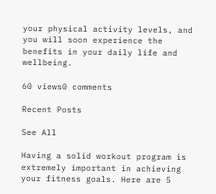your physical activity levels, and you will soon experience the benefits in your daily life and wellbeing.

60 views0 comments

Recent Posts

See All

Having a solid workout program is extremely important in achieving your fitness goals. Here are 5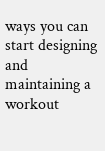ways you can start designing and maintaining a workout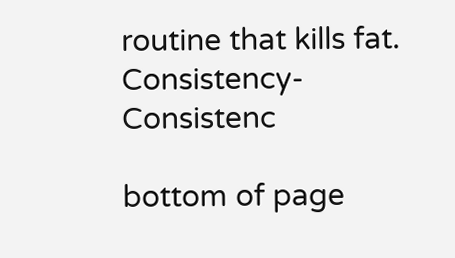routine that kills fat. Consistency-Consistenc

bottom of page